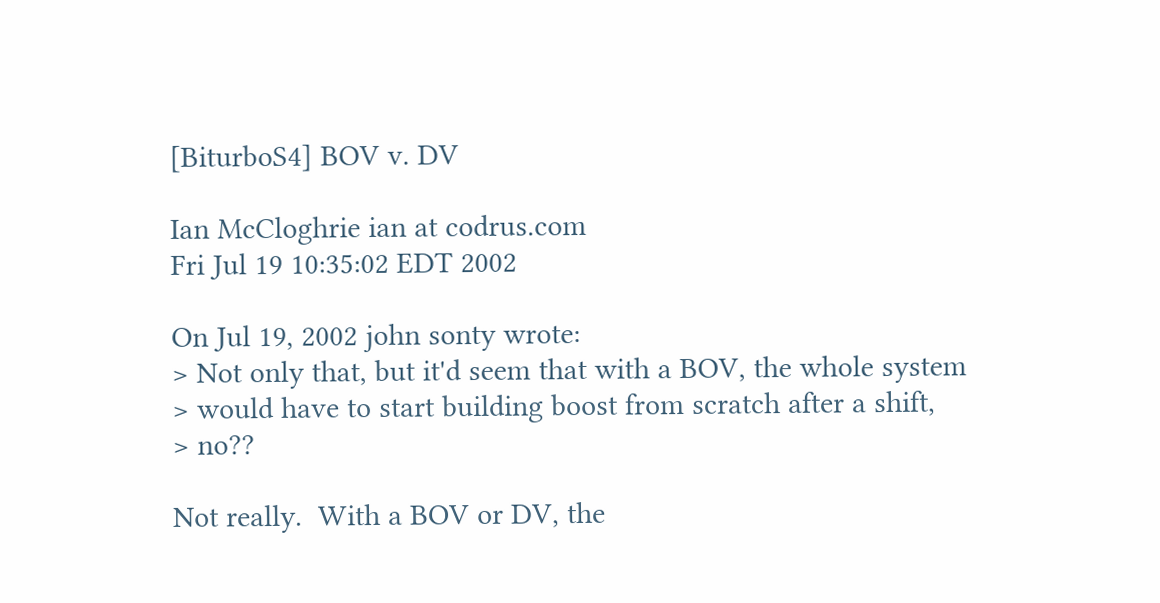[BiturboS4] BOV v. DV

Ian McCloghrie ian at codrus.com
Fri Jul 19 10:35:02 EDT 2002

On Jul 19, 2002 john sonty wrote:
> Not only that, but it'd seem that with a BOV, the whole system
> would have to start building boost from scratch after a shift,
> no??

Not really.  With a BOV or DV, the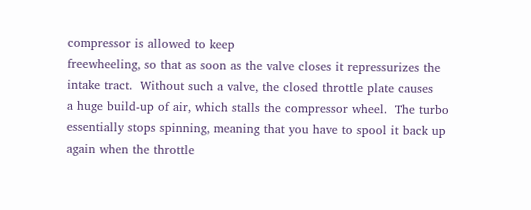compressor is allowed to keep
freewheeling, so that as soon as the valve closes it repressurizes the
intake tract.  Without such a valve, the closed throttle plate causes
a huge build-up of air, which stalls the compressor wheel.  The turbo
essentially stops spinning, meaning that you have to spool it back up
again when the throttle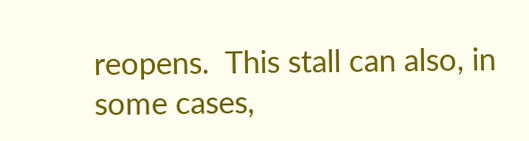reopens.  This stall can also, in some cases,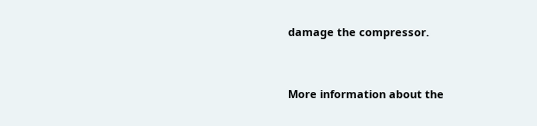damage the compressor.


More information about the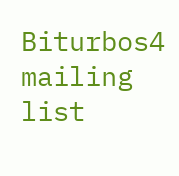Biturbos4 mailing list